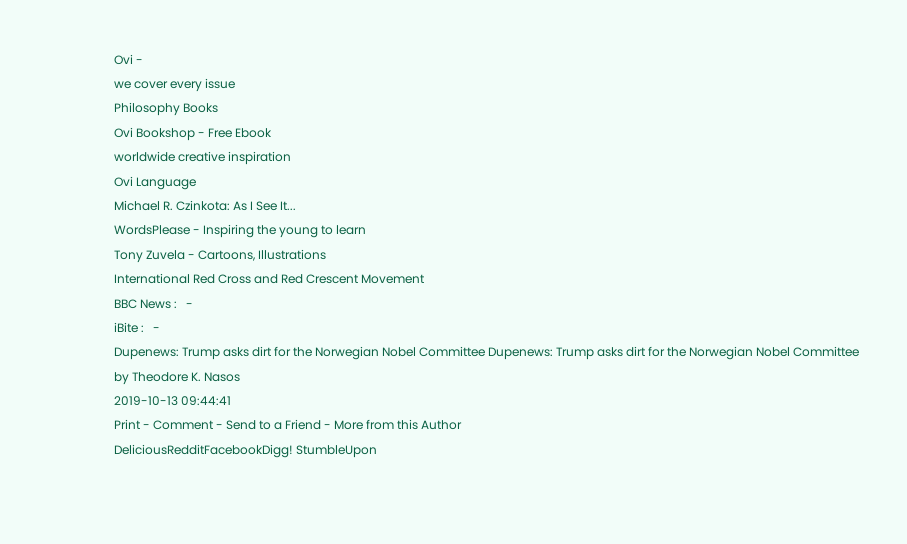Ovi -
we cover every issue
Philosophy Books
Ovi Bookshop - Free Ebook
worldwide creative inspiration
Ovi Language
Michael R. Czinkota: As I See It...
WordsPlease - Inspiring the young to learn
Tony Zuvela - Cartoons, Illustrations
International Red Cross and Red Crescent Movement
BBC News :   -
iBite :   -
Dupenews: Trump asks dirt for the Norwegian Nobel Committee Dupenews: Trump asks dirt for the Norwegian Nobel Committee
by Theodore K. Nasos
2019-10-13 09:44:41
Print - Comment - Send to a Friend - More from this Author
DeliciousRedditFacebookDigg! StumbleUpon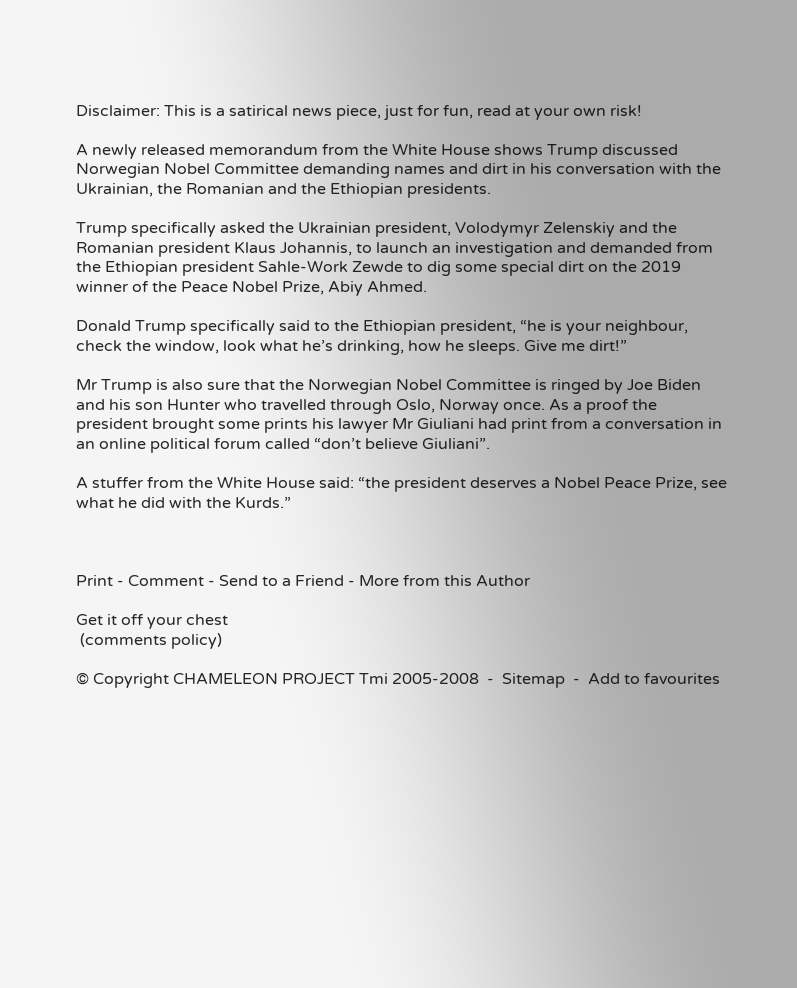Disclaimer: This is a satirical news piece, just for fun, read at your own risk!

A newly released memorandum from the White House shows Trump discussed Norwegian Nobel Committee demanding names and dirt in his conversation with the Ukrainian, the Romanian and the Ethiopian presidents.

Trump specifically asked the Ukrainian president, Volodymyr Zelenskiy and the Romanian president Klaus Johannis, to launch an investigation and demanded from the Ethiopian president Sahle-Work Zewde to dig some special dirt on the 2019 winner of the Peace Nobel Prize, Abiy Ahmed.

Donald Trump specifically said to the Ethiopian president, “he is your neighbour, check the window, look what he’s drinking, how he sleeps. Give me dirt!”

Mr Trump is also sure that the Norwegian Nobel Committee is ringed by Joe Biden and his son Hunter who travelled through Oslo, Norway once. As a proof the president brought some prints his lawyer Mr Giuliani had print from a conversation in an online political forum called “don’t believe Giuliani”.

A stuffer from the White House said: “the president deserves a Nobel Peace Prize, see what he did with the Kurds.”



Print - Comment - Send to a Friend - More from this Author

Get it off your chest
 (comments policy)

© Copyright CHAMELEON PROJECT Tmi 2005-2008  -  Sitemap  -  Add to favourites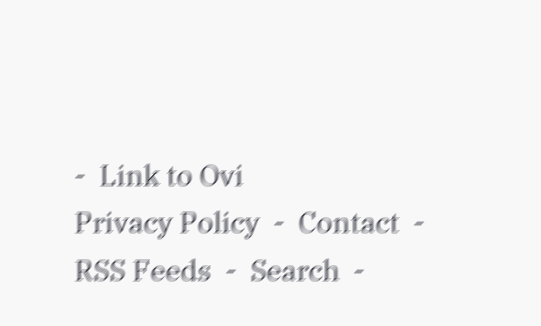-  Link to Ovi
Privacy Policy  -  Contact  -  RSS Feeds  -  Search  -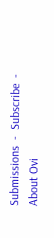Submissions  -  Subscribe  -  About Ovi